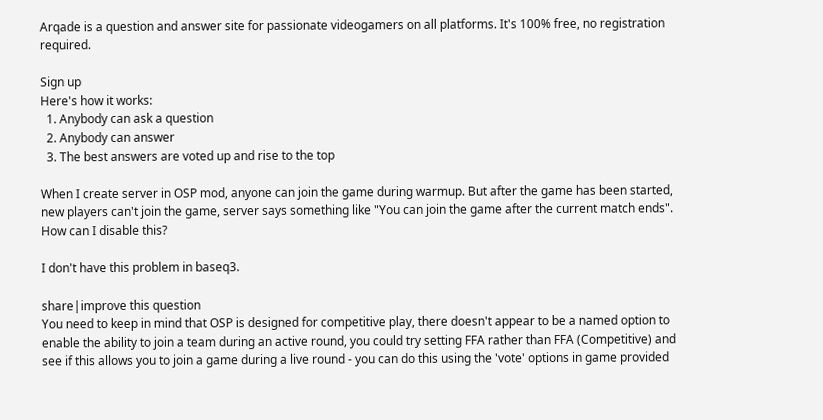Arqade is a question and answer site for passionate videogamers on all platforms. It's 100% free, no registration required.

Sign up
Here's how it works:
  1. Anybody can ask a question
  2. Anybody can answer
  3. The best answers are voted up and rise to the top

When I create server in OSP mod, anyone can join the game during warmup. But after the game has been started, new players can't join the game, server says something like "You can join the game after the current match ends". How can I disable this?

I don't have this problem in baseq3.

share|improve this question
You need to keep in mind that OSP is designed for competitive play, there doesn't appear to be a named option to enable the ability to join a team during an active round, you could try setting FFA rather than FFA (Competitive) and see if this allows you to join a game during a live round - you can do this using the 'vote' options in game provided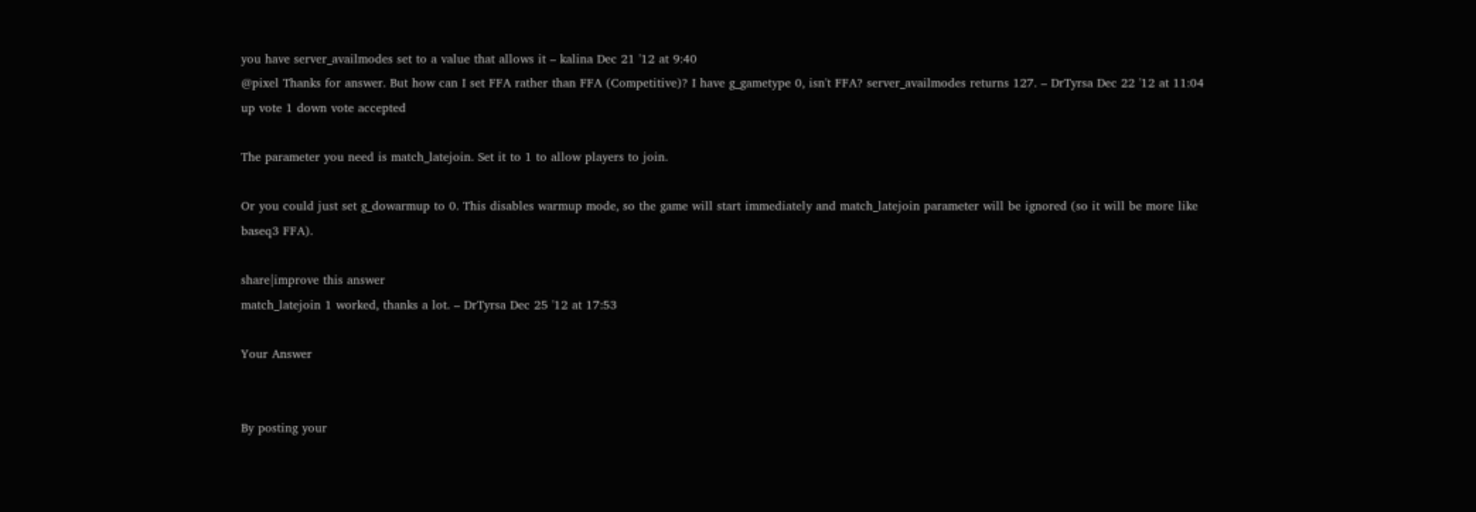you have server_availmodes set to a value that allows it – kalina Dec 21 '12 at 9:40
@pixel Thanks for answer. But how can I set FFA rather than FFA (Competitive)? I have g_gametype 0, isn't FFA? server_availmodes returns 127. – DrTyrsa Dec 22 '12 at 11:04
up vote 1 down vote accepted

The parameter you need is match_latejoin. Set it to 1 to allow players to join.

Or you could just set g_dowarmup to 0. This disables warmup mode, so the game will start immediately and match_latejoin parameter will be ignored (so it will be more like baseq3 FFA).

share|improve this answer
match_latejoin 1 worked, thanks a lot. – DrTyrsa Dec 25 '12 at 17:53

Your Answer


By posting your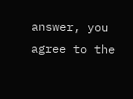answer, you agree to the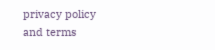privacy policy and terms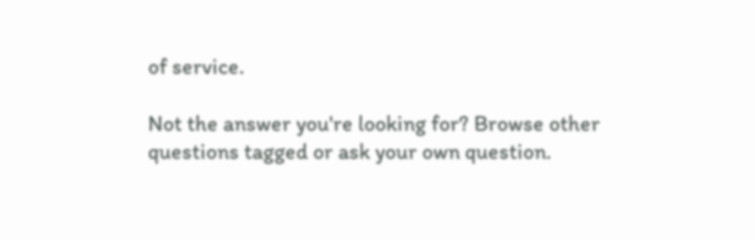of service.

Not the answer you're looking for? Browse other questions tagged or ask your own question.